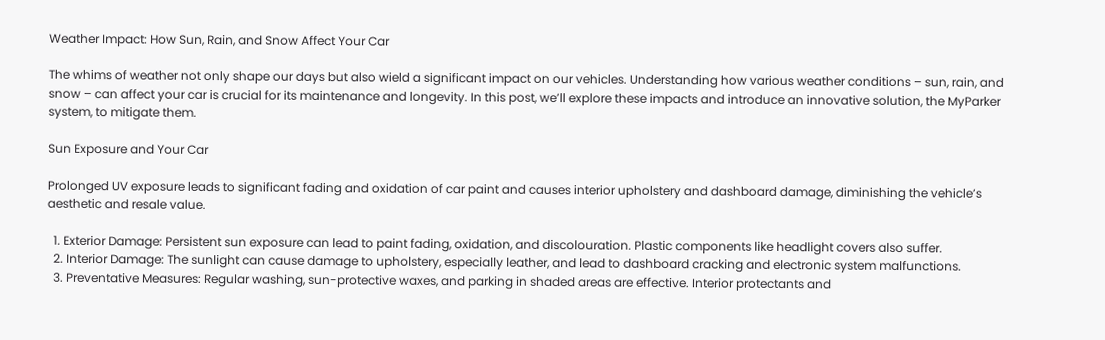Weather Impact: How Sun, Rain, and Snow Affect Your Car

The whims of weather not only shape our days but also wield a significant impact on our vehicles. Understanding how various weather conditions – sun, rain, and snow – can affect your car is crucial for its maintenance and longevity. In this post, we’ll explore these impacts and introduce an innovative solution, the MyParker system, to mitigate them.

Sun Exposure and Your Car

Prolonged UV exposure leads to significant fading and oxidation of car paint and causes interior upholstery and dashboard damage, diminishing the vehicle’s aesthetic and resale value.

  1. Exterior Damage: Persistent sun exposure can lead to paint fading, oxidation, and discolouration. Plastic components like headlight covers also suffer.
  2. Interior Damage: The sunlight can cause damage to upholstery, especially leather, and lead to dashboard cracking and electronic system malfunctions.
  3. Preventative Measures: Regular washing, sun-protective waxes, and parking in shaded areas are effective. Interior protectants and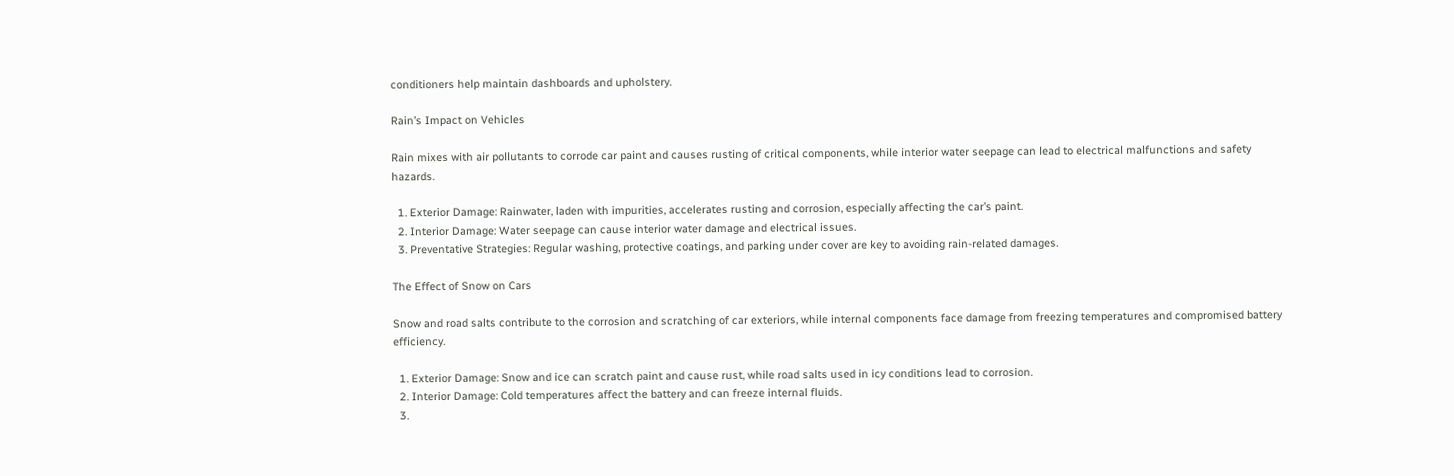conditioners help maintain dashboards and upholstery.

Rain’s Impact on Vehicles

Rain mixes with air pollutants to corrode car paint and causes rusting of critical components, while interior water seepage can lead to electrical malfunctions and safety hazards.

  1. Exterior Damage: Rainwater, laden with impurities, accelerates rusting and corrosion, especially affecting the car’s paint.
  2. Interior Damage: Water seepage can cause interior water damage and electrical issues.
  3. Preventative Strategies: Regular washing, protective coatings, and parking under cover are key to avoiding rain-related damages.

The Effect of Snow on Cars

Snow and road salts contribute to the corrosion and scratching of car exteriors, while internal components face damage from freezing temperatures and compromised battery efficiency.

  1. Exterior Damage: Snow and ice can scratch paint and cause rust, while road salts used in icy conditions lead to corrosion.
  2. Interior Damage: Cold temperatures affect the battery and can freeze internal fluids.
  3.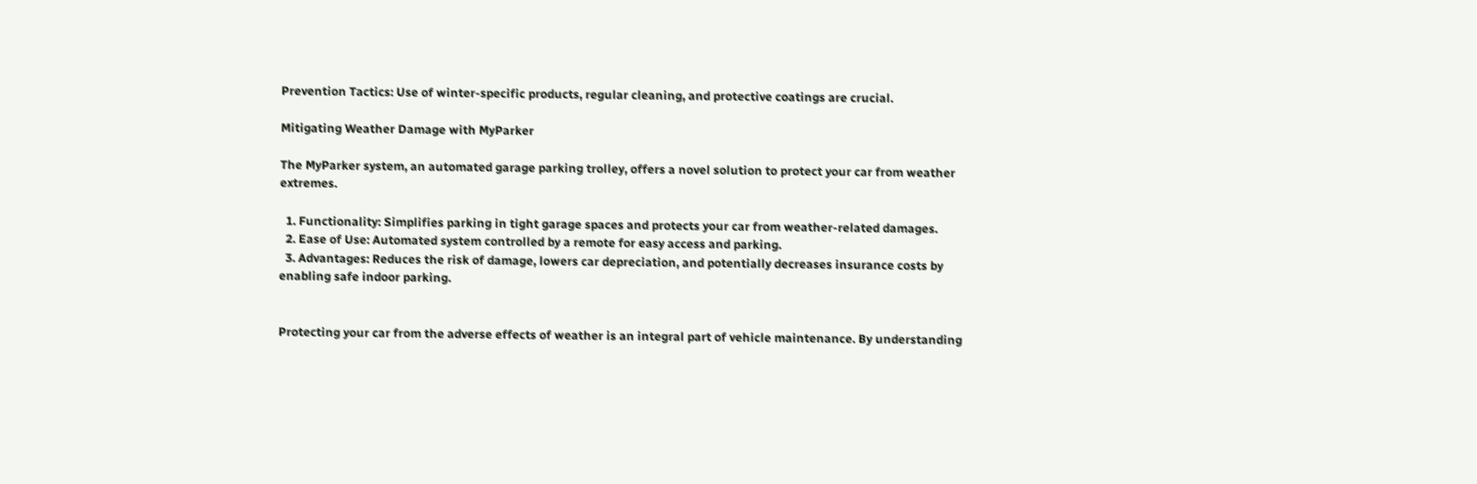Prevention Tactics: Use of winter-specific products, regular cleaning, and protective coatings are crucial.

Mitigating Weather Damage with MyParker

The MyParker system, an automated garage parking trolley, offers a novel solution to protect your car from weather extremes.

  1. Functionality: Simplifies parking in tight garage spaces and protects your car from weather-related damages.
  2. Ease of Use: Automated system controlled by a remote for easy access and parking.
  3. Advantages: Reduces the risk of damage, lowers car depreciation, and potentially decreases insurance costs by enabling safe indoor parking.


Protecting your car from the adverse effects of weather is an integral part of vehicle maintenance. By understanding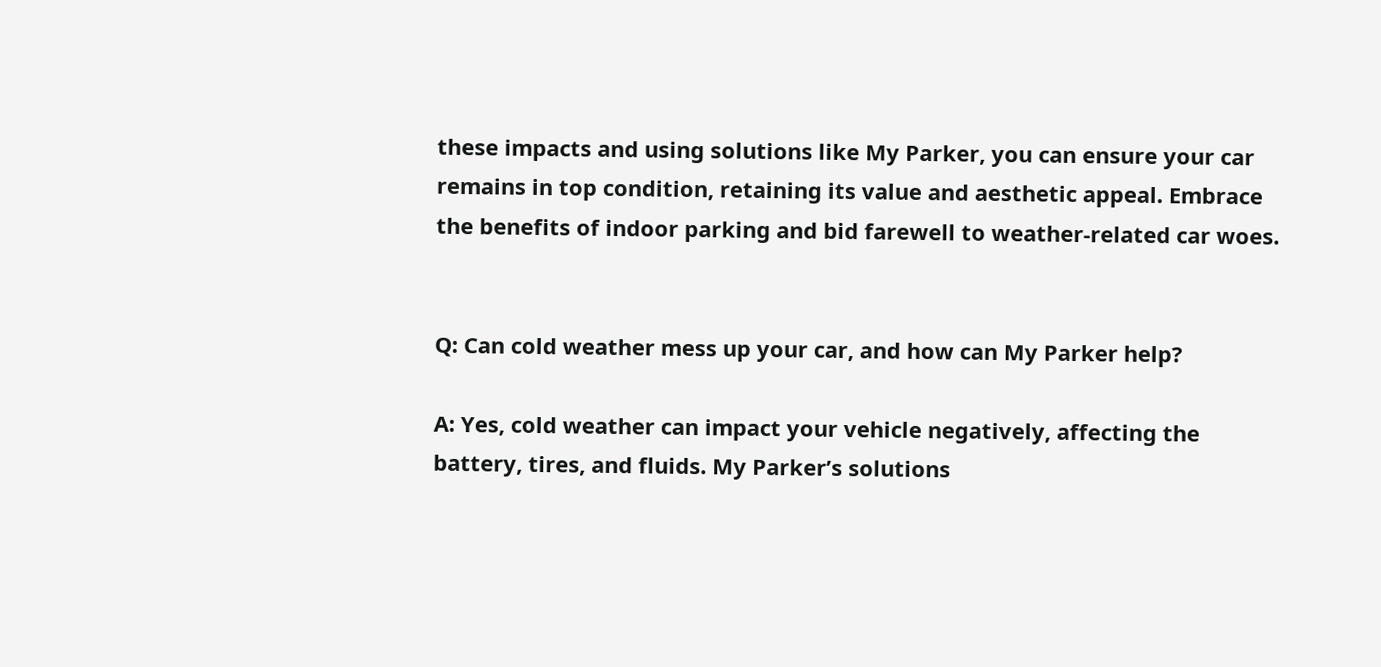these impacts and using solutions like My Parker, you can ensure your car remains in top condition, retaining its value and aesthetic appeal. Embrace the benefits of indoor parking and bid farewell to weather-related car woes.


Q: Can cold weather mess up your car, and how can My Parker help?

A: Yes, cold weather can impact your vehicle negatively, affecting the battery, tires, and fluids. My Parker’s solutions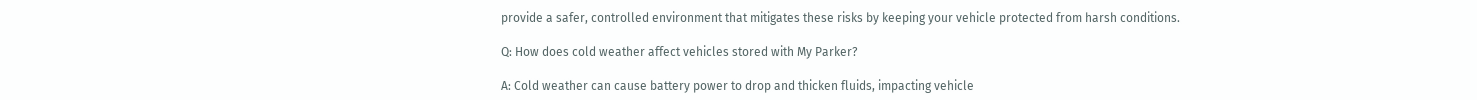provide a safer, controlled environment that mitigates these risks by keeping your vehicle protected from harsh conditions.

Q: How does cold weather affect vehicles stored with My Parker?

A: Cold weather can cause battery power to drop and thicken fluids, impacting vehicle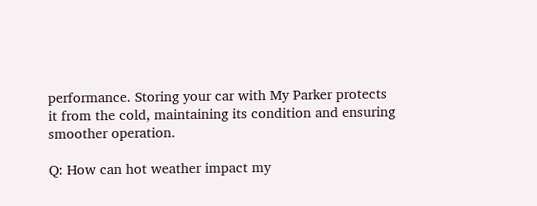performance. Storing your car with My Parker protects it from the cold, maintaining its condition and ensuring smoother operation.

Q: How can hot weather impact my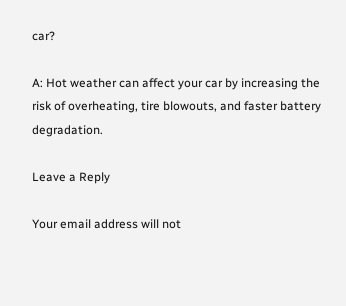car?

A: Hot weather can affect your car by increasing the risk of overheating, tire blowouts, and faster battery degradation.

Leave a Reply

Your email address will not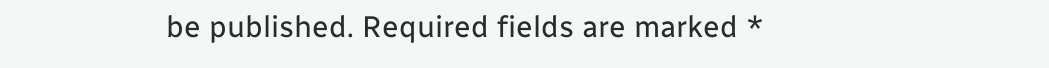be published. Required fields are marked *